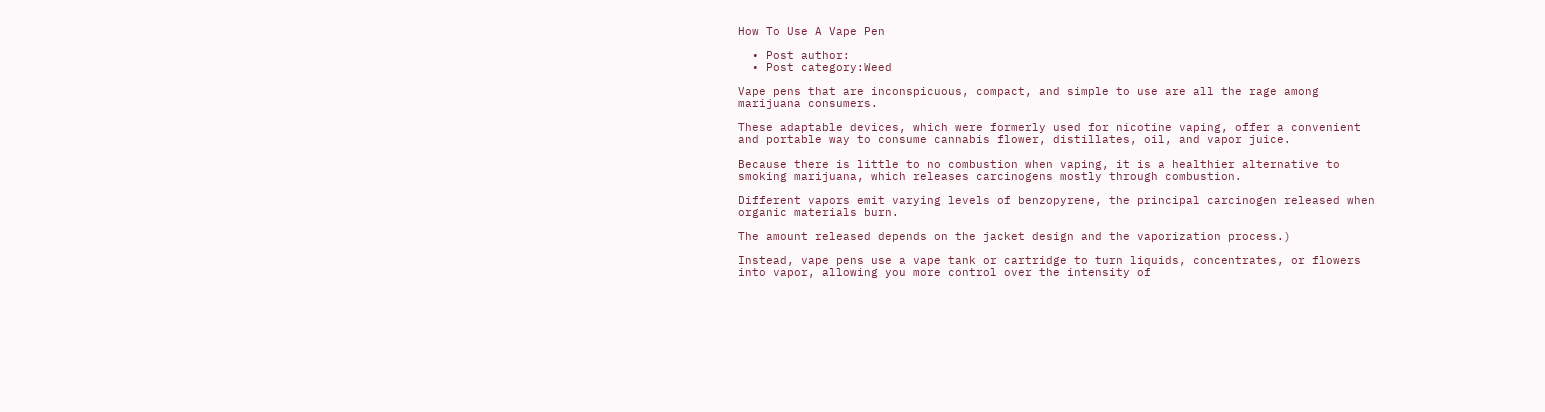How To Use A Vape Pen

  • Post author:
  • Post category:Weed

Vape pens that are inconspicuous, compact, and simple to use are all the rage among marijuana consumers.

These adaptable devices, which were formerly used for nicotine vaping, offer a convenient and portable way to consume cannabis flower, distillates, oil, and vapor juice.

Because there is little to no combustion when vaping, it is a healthier alternative to smoking marijuana, which releases carcinogens mostly through combustion.

Different vapors emit varying levels of benzopyrene, the principal carcinogen released when organic materials burn.

The amount released depends on the jacket design and the vaporization process.)

Instead, vape pens use a vape tank or cartridge to turn liquids, concentrates, or flowers into vapor, allowing you more control over the intensity of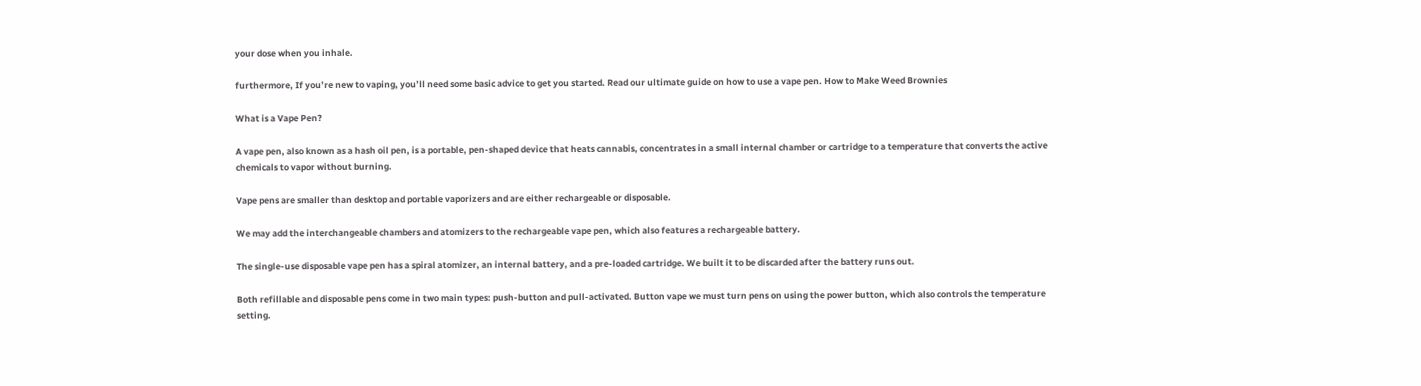your dose when you inhale.

furthermore, If you’re new to vaping, you’ll need some basic advice to get you started. Read our ultimate guide on how to use a vape pen. How to Make Weed Brownies

What is a Vape Pen?

A vape pen, also known as a hash oil pen, is a portable, pen-shaped device that heats cannabis, concentrates in a small internal chamber or cartridge to a temperature that converts the active chemicals to vapor without burning.

Vape pens are smaller than desktop and portable vaporizers and are either rechargeable or disposable.

We may add the interchangeable chambers and atomizers to the rechargeable vape pen, which also features a rechargeable battery.

The single-use disposable vape pen has a spiral atomizer, an internal battery, and a pre-loaded cartridge. We built it to be discarded after the battery runs out.

Both refillable and disposable pens come in two main types: push-button and pull-activated. Button vape we must turn pens on using the power button, which also controls the temperature setting.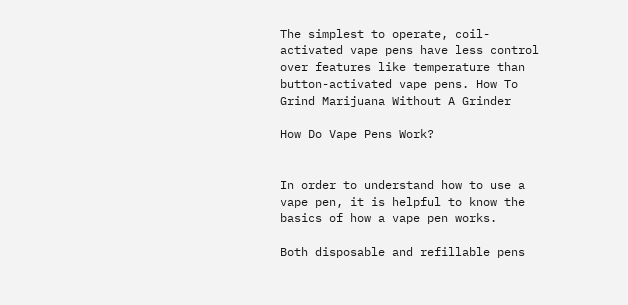The simplest to operate, coil-activated vape pens have less control over features like temperature than button-activated vape pens. How To Grind Marijuana Without A Grinder

How Do Vape Pens Work?


In order to understand how to use a vape pen, it is helpful to know the basics of how a vape pen works.

Both disposable and refillable pens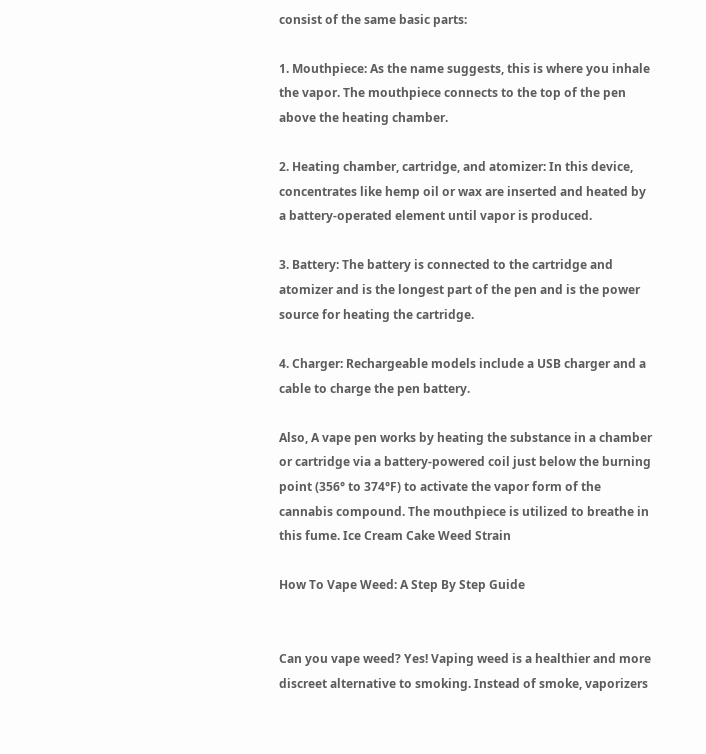consist of the same basic parts:

1. Mouthpiece: As the name suggests, this is where you inhale the vapor. The mouthpiece connects to the top of the pen above the heating chamber.

2. Heating chamber, cartridge, and atomizer: In this device, concentrates like hemp oil or wax are inserted and heated by a battery-operated element until vapor is produced.

3. Battery: The battery is connected to the cartridge and atomizer and is the longest part of the pen and is the power source for heating the cartridge.

4. Charger: Rechargeable models include a USB charger and a cable to charge the pen battery.

Also, A vape pen works by heating the substance in a chamber or cartridge via a battery-powered coil just below the burning point (356° to 374°F) to activate the vapor form of the cannabis compound. The mouthpiece is utilized to breathe in this fume. Ice Cream Cake Weed Strain

How To Vape Weed: A Step By Step Guide


Can you vape weed? Yes! Vaping weed is a healthier and more discreet alternative to smoking. Instead of smoke, vaporizers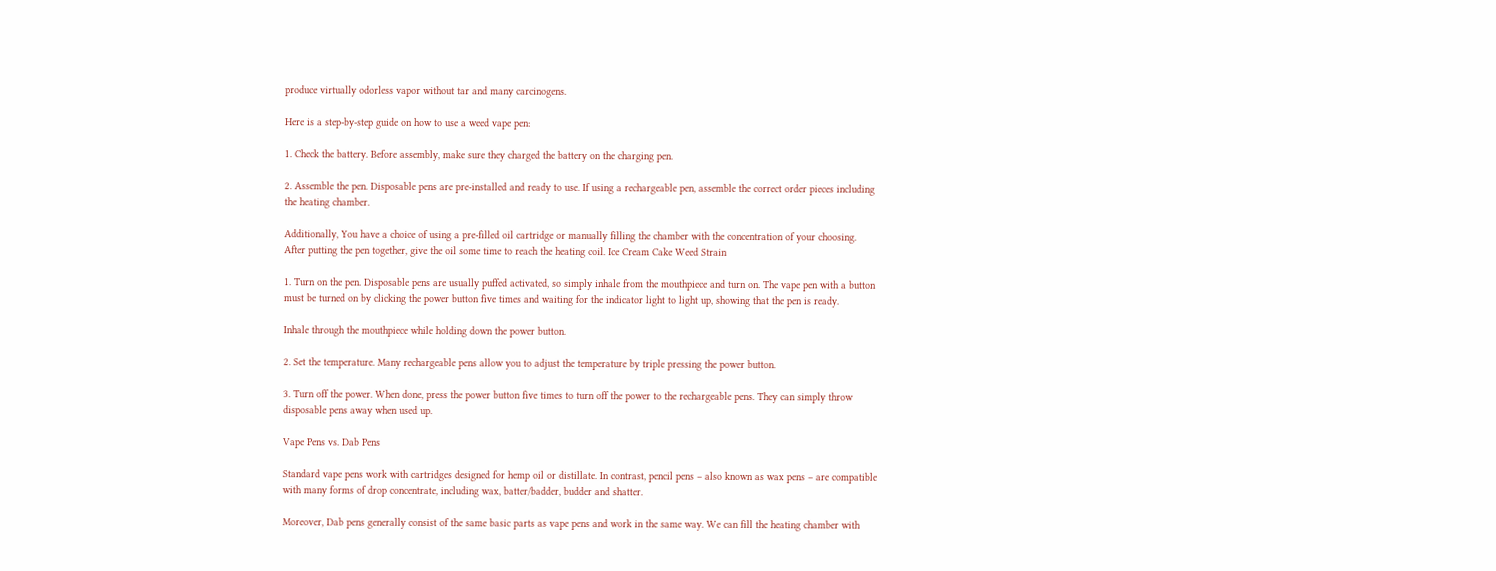produce virtually odorless vapor without tar and many carcinogens.

Here is a step-by-step guide on how to use a weed vape pen:

1. Check the battery. Before assembly, make sure they charged the battery on the charging pen.

2. Assemble the pen. Disposable pens are pre-installed and ready to use. If using a rechargeable pen, assemble the correct order pieces including the heating chamber.

Additionally, You have a choice of using a pre-filled oil cartridge or manually filling the chamber with the concentration of your choosing.
After putting the pen together, give the oil some time to reach the heating coil. Ice Cream Cake Weed Strain

1. Turn on the pen. Disposable pens are usually puffed activated, so simply inhale from the mouthpiece and turn on. The vape pen with a button must be turned on by clicking the power button five times and waiting for the indicator light to light up, showing that the pen is ready.

Inhale through the mouthpiece while holding down the power button.

2. Set the temperature. Many rechargeable pens allow you to adjust the temperature by triple pressing the power button.

3. Turn off the power. When done, press the power button five times to turn off the power to the rechargeable pens. They can simply throw disposable pens away when used up.

Vape Pens vs. Dab Pens

Standard vape pens work with cartridges designed for hemp oil or distillate. In contrast, pencil pens – also known as wax pens – are compatible with many forms of drop concentrate, including wax, batter/badder, budder and shatter.

Moreover, Dab pens generally consist of the same basic parts as vape pens and work in the same way. We can fill the heating chamber with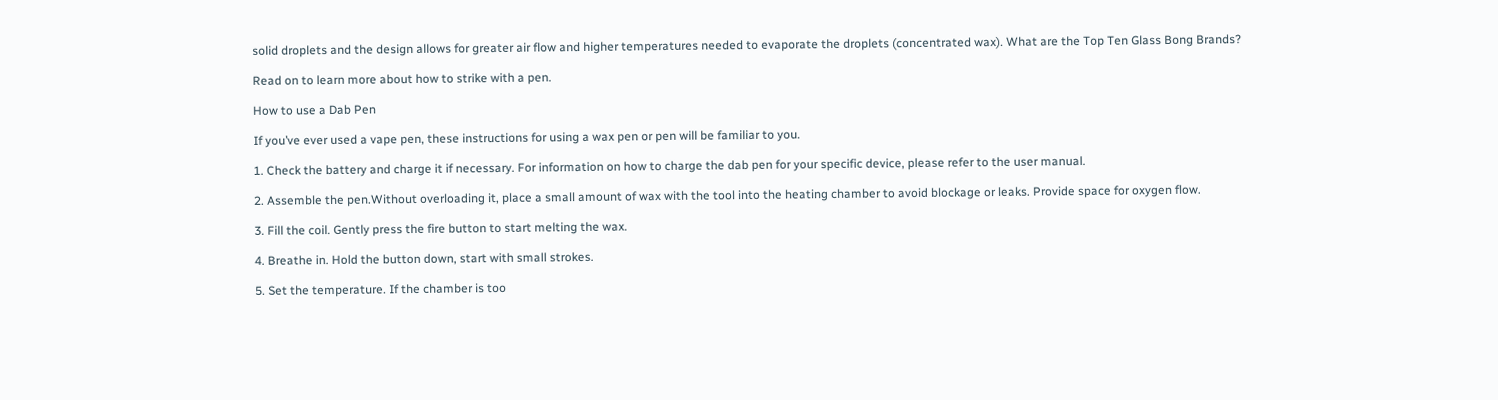solid droplets and the design allows for greater air flow and higher temperatures needed to evaporate the droplets (concentrated wax). What are the Top Ten Glass Bong Brands?

Read on to learn more about how to strike with a pen.

How to use a Dab Pen

If you’ve ever used a vape pen, these instructions for using a wax pen or pen will be familiar to you.

1. Check the battery and charge it if necessary. For information on how to charge the dab pen for your specific device, please refer to the user manual.

2. Assemble the pen.Without overloading it, place a small amount of wax with the tool into the heating chamber to avoid blockage or leaks. Provide space for oxygen flow.

3. Fill the coil. Gently press the fire button to start melting the wax.

4. Breathe in. Hold the button down, start with small strokes.

5. Set the temperature. If the chamber is too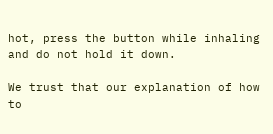hot, press the button while inhaling and do not hold it down.

We trust that our explanation of how to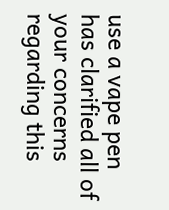use a vape pen has clarified all of your concerns regarding this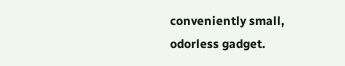conveniently small, odorless gadget.